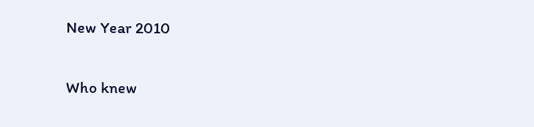New Year 2010

Who knew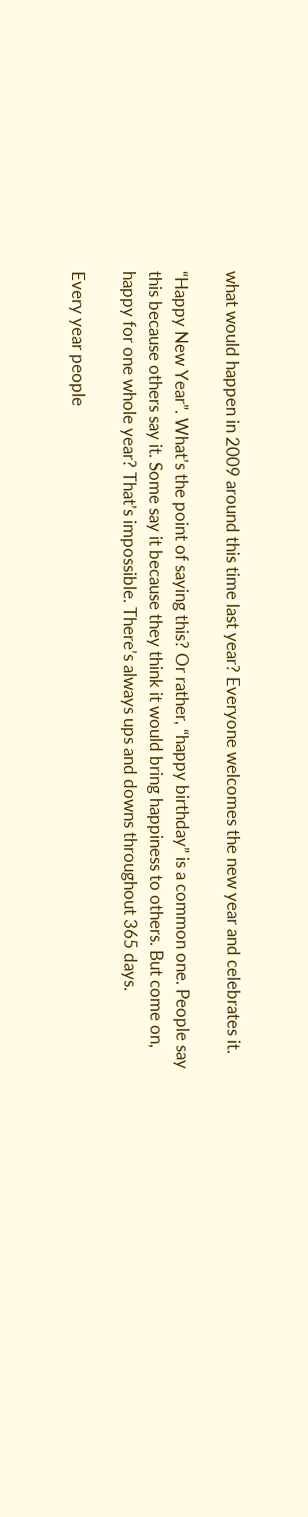what would happen in 2009 around this time last year? Everyone welcomes the new year and celebrates it.

“Happy New Year”. What’s the point of saying this? Or rather, “happy birthday” is a common one. People say this because others say it. Some say it because they think it would bring happiness to others. But come on, happy for one whole year? That’s impossible. There’s always ups and downs throughout 365 days.

Every year people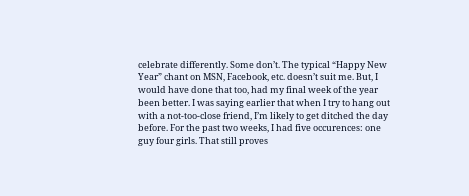celebrate differently. Some don’t. The typical “Happy New Year” chant on MSN, Facebook, etc. doesn’t suit me. But, I would have done that too, had my final week of the year been better. I was saying earlier that when I try to hang out with a not-too-close friend, I’m likely to get ditched the day before. For the past two weeks, I had five occurences: one guy four girls. That still proves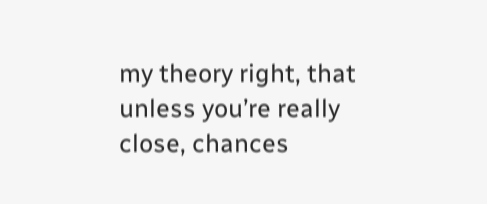my theory right, that unless you’re really close, chances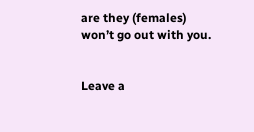are they (females) won’t go out with you.


Leave a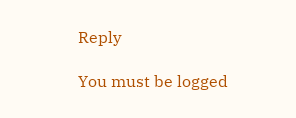Reply

You must be logged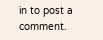in to post a comment.